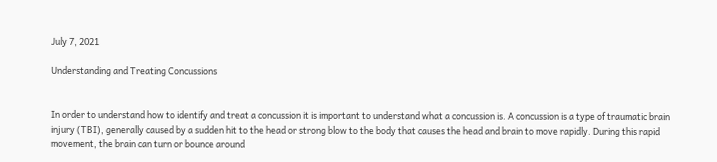July 7, 2021

Understanding and Treating Concussions


In order to understand how to identify and treat a concussion it is important to understand what a concussion is. A concussion is a type of traumatic brain injury (TBI), generally caused by a sudden hit to the head or strong blow to the body that causes the head and brain to move rapidly. During this rapid movement, the brain can turn or bounce around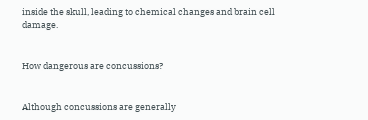inside the skull, leading to chemical changes and brain cell damage.


How dangerous are concussions?


Although concussions are generally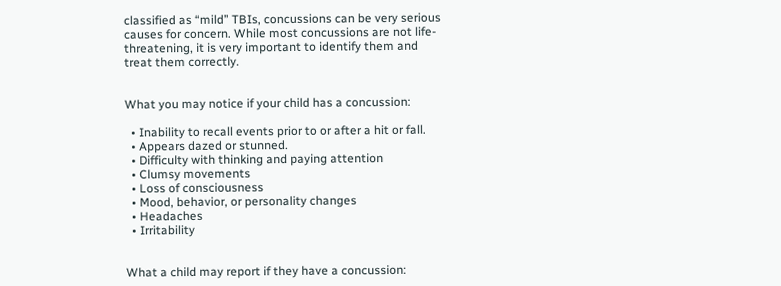classified as “mild” TBIs, concussions can be very serious causes for concern. While most concussions are not life-threatening, it is very important to identify them and treat them correctly.


What you may notice if your child has a concussion:

  • Inability to recall events prior to or after a hit or fall.
  • Appears dazed or stunned.
  • Difficulty with thinking and paying attention
  • Clumsy movements
  • Loss of consciousness
  • Mood, behavior, or personality changes
  • Headaches
  • Irritability


What a child may report if they have a concussion: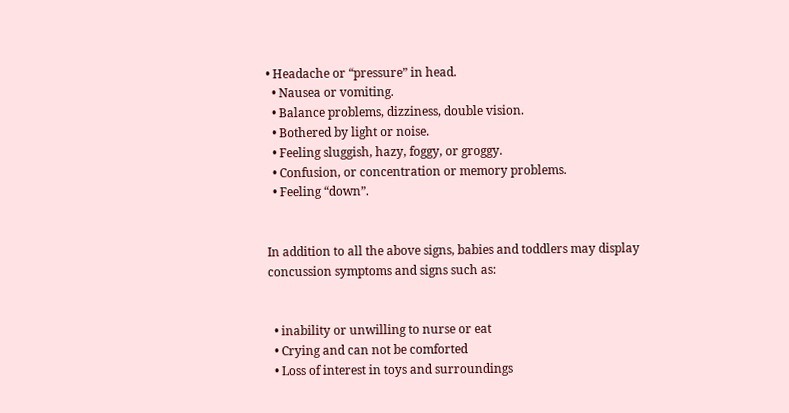• Headache or “pressure” in head.
  • Nausea or vomiting.
  • Balance problems, dizziness, double vision.
  • Bothered by light or noise.
  • Feeling sluggish, hazy, foggy, or groggy.
  • Confusion, or concentration or memory problems.
  • Feeling “down”.


In addition to all the above signs, babies and toddlers may display concussion symptoms and signs such as:


  • inability or unwilling to nurse or eat
  • Crying and can not be comforted
  • Loss of interest in toys and surroundings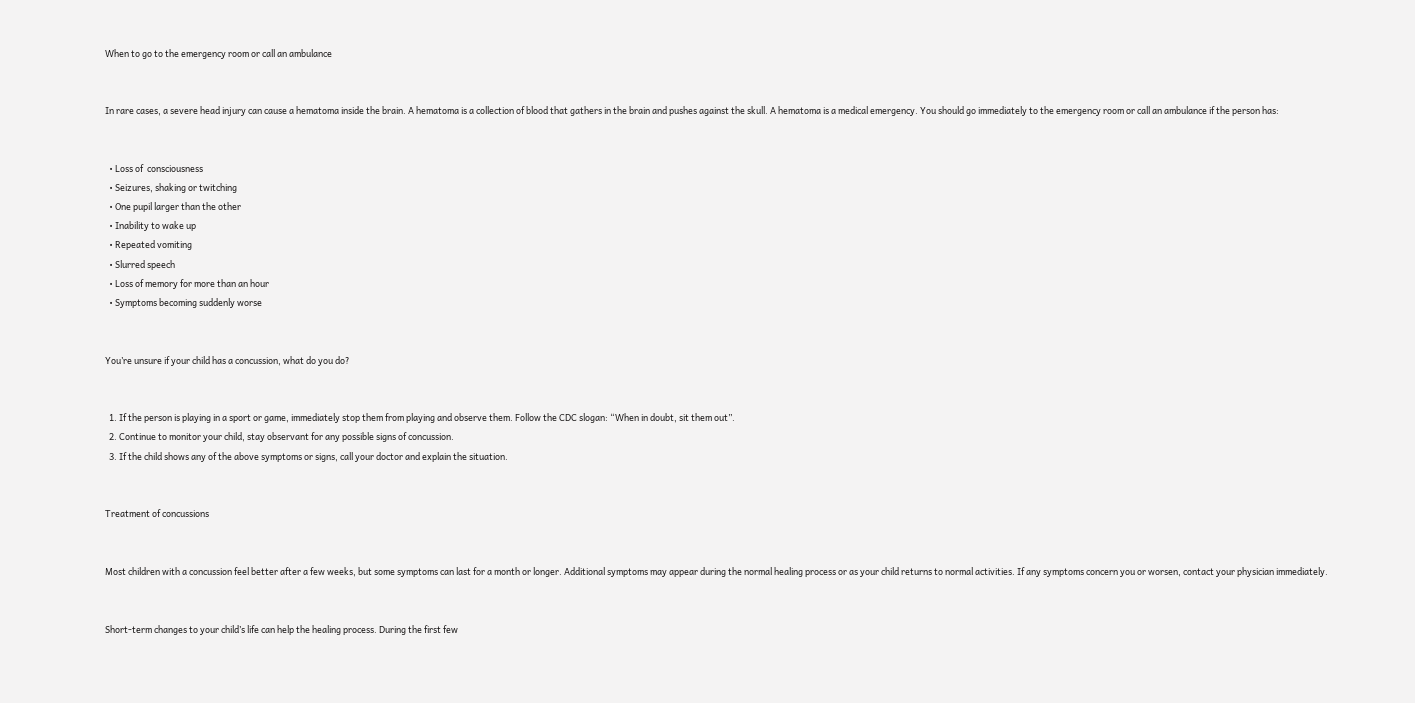When to go to the emergency room or call an ambulance


In rare cases, a severe head injury can cause a hematoma inside the brain. A hematoma is a collection of blood that gathers in the brain and pushes against the skull. A hematoma is a medical emergency. You should go immediately to the emergency room or call an ambulance if the person has:


  • Loss of  consciousness
  • Seizures, shaking or twitching
  • One pupil larger than the other
  • Inability to wake up
  • Repeated vomiting
  • Slurred speech
  • Loss of memory for more than an hour
  • Symptoms becoming suddenly worse


You’re unsure if your child has a concussion, what do you do?


  1. If the person is playing in a sport or game, immediately stop them from playing and observe them. Follow the CDC slogan: “When in doubt, sit them out”.
  2. Continue to monitor your child, stay observant for any possible signs of concussion.
  3. If the child shows any of the above symptoms or signs, call your doctor and explain the situation.


Treatment of concussions


Most children with a concussion feel better after a few weeks, but some symptoms can last for a month or longer. Additional symptoms may appear during the normal healing process or as your child returns to normal activities. If any symptoms concern you or worsen, contact your physician immediately.


Short-term changes to your child’s life can help the healing process. During the first few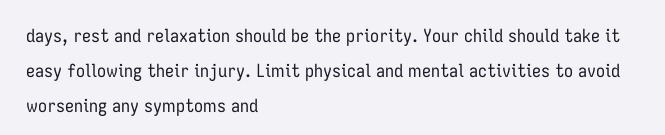days, rest and relaxation should be the priority. Your child should take it easy following their injury. Limit physical and mental activities to avoid worsening any symptoms and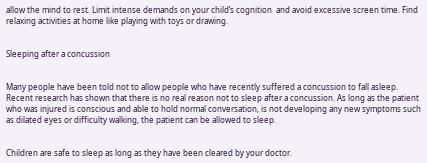allow the mind to rest. Limit intense demands on your child’s cognition  and avoid excessive screen time. Find relaxing activities at home like playing with toys or drawing.


Sleeping after a concussion


Many people have been told not to allow people who have recently suffered a concussion to fall asleep. Recent research has shown that there is no real reason not to sleep after a concussion. As long as the patient who was injured is conscious and able to hold normal conversation, is not developing any new symptoms such as dilated eyes or difficulty walking, the patient can be allowed to sleep.


Children are safe to sleep as long as they have been cleared by your doctor.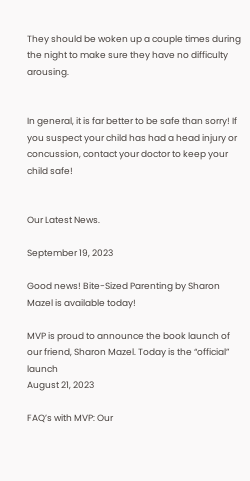They should be woken up a couple times during the night to make sure they have no difficulty arousing.


In general, it is far better to be safe than sorry! If you suspect your child has had a head injury or concussion, contact your doctor to keep your child safe!


Our Latest News.

September 19, 2023

Good news! Bite-Sized Parenting by Sharon Mazel is available today!

MVP is proud to announce the book launch of our friend, Sharon Mazel. Today is the “official” launch
August 21, 2023

FAQ’s with MVP: Our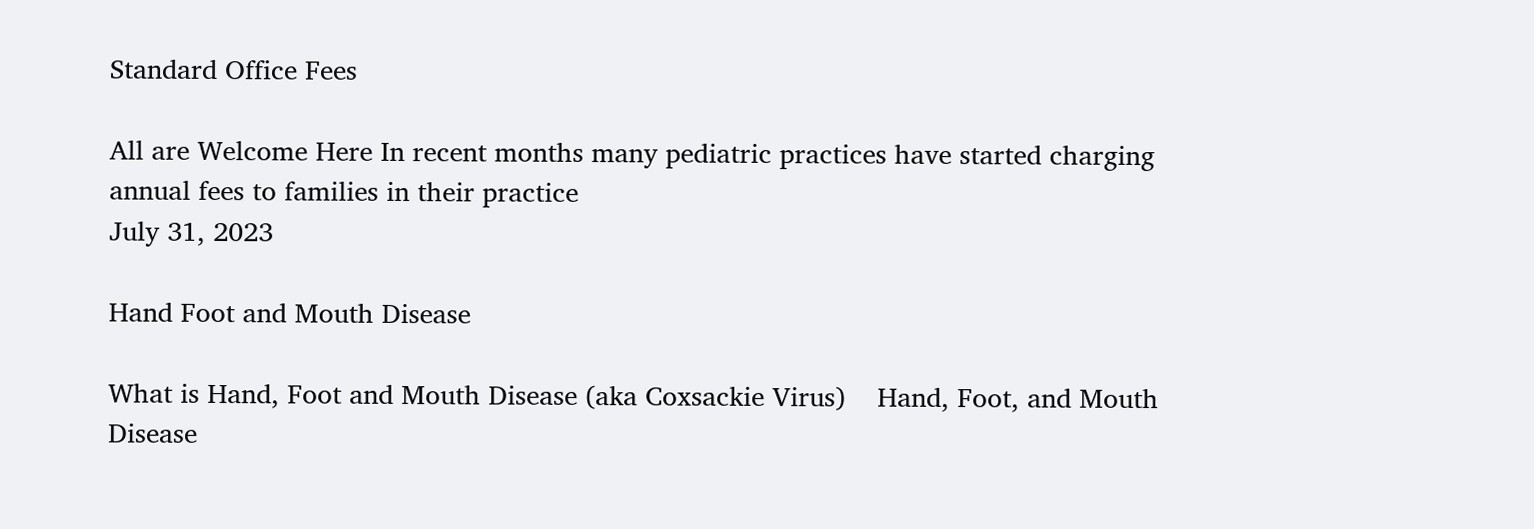Standard Office Fees

All are Welcome Here In recent months many pediatric practices have started charging annual fees to families in their practice
July 31, 2023

Hand Foot and Mouth Disease

What is Hand, Foot and Mouth Disease (aka Coxsackie Virus)    Hand, Foot, and Mouth Disease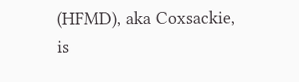(HFMD), aka Coxsackie, is